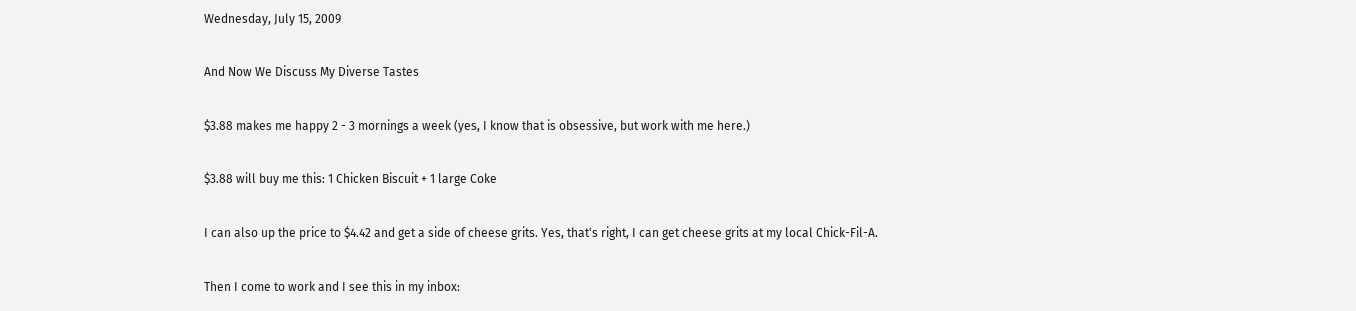Wednesday, July 15, 2009

And Now We Discuss My Diverse Tastes

$3.88 makes me happy 2 - 3 mornings a week (yes, I know that is obsessive, but work with me here.)

$3.88 will buy me this: 1 Chicken Biscuit + 1 large Coke

I can also up the price to $4.42 and get a side of cheese grits. Yes, that's right, I can get cheese grits at my local Chick-Fil-A.

Then I come to work and I see this in my inbox: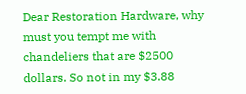Dear Restoration Hardware, why must you tempt me with chandeliers that are $2500 dollars. So not in my $3.88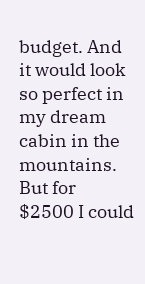budget. And it would look so perfect in my dream cabin in the mountains. But for $2500 I could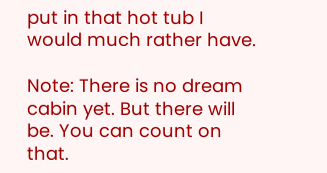put in that hot tub I would much rather have.

Note: There is no dream cabin yet. But there will be. You can count on that.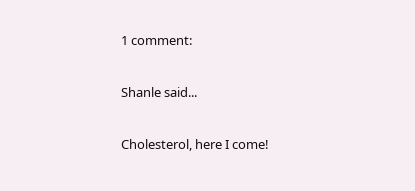1 comment:

Shanle said...

Cholesterol, here I come!